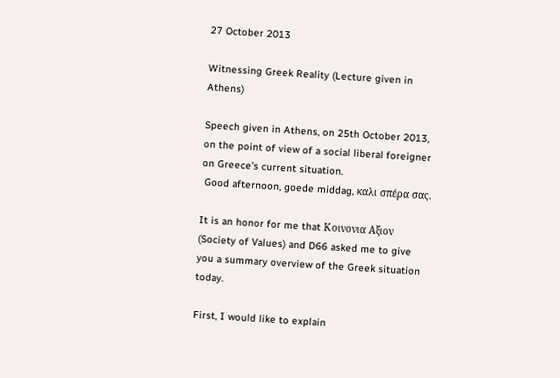27 October 2013

Witnessing Greek Reality (Lecture given in Athens)

Speech given in Athens, on 25th October 2013, on the point of view of a social liberal foreigner on Greece's current situation.
 Good afternoon, goede middag, καλι σπέρα σας.

It is an honor for me that Κοινονια Αξιον (Society of Values) and D66 asked me to give you a summary overview of the Greek situation today.

First, I would like to explain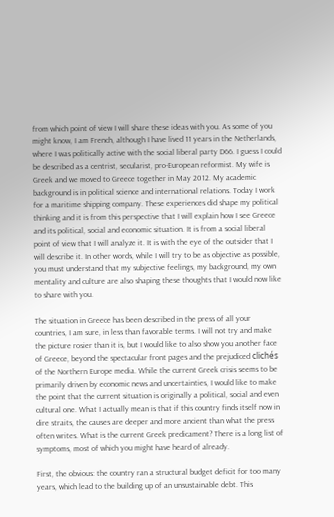from which point of view I will share these ideas with you. As some of you might know, I am French, although I have lived 11 years in the Netherlands, where I was politically active with the social liberal party D66. I guess I could be described as a centrist, secularist, pro-European reformist. My wife is Greek and we moved to Greece together in May 2012. My academic background is in political science and international relations. Today I work for a maritime shipping company. These experiences did shape my political thinking and it is from this perspective that I will explain how I see Greece and its political, social and economic situation. It is from a social liberal point of view that I will analyze it. It is with the eye of the outsider that I will describe it. In other words, while I will try to be as objective as possible, you must understand that my subjective feelings, my background, my own mentality and culture are also shaping these thoughts that I would now like to share with you.

The situation in Greece has been described in the press of all your countries, I am sure, in less than favorable terms. I will not try and make the picture rosier than it is, but I would like to also show you another face of Greece, beyond the spectacular front pages and the prejudiced clichés of the Northern Europe media. While the current Greek crisis seems to be primarily driven by economic news and uncertainties, I would like to make the point that the current situation is originally a political, social and even cultural one. What I actually mean is that if this country finds itself now in dire straits, the causes are deeper and more ancient than what the press often writes. What is the current Greek predicament? There is a long list of symptoms, most of which you might have heard of already.

First, the obvious: the country ran a structural budget deficit for too many years, which lead to the building up of an unsustainable debt. This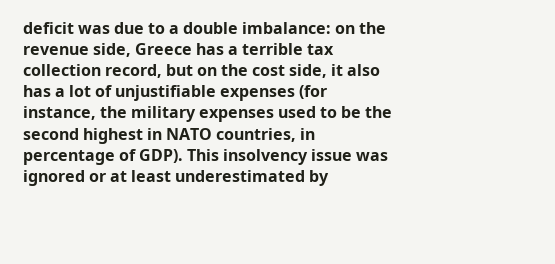deficit was due to a double imbalance: on the revenue side, Greece has a terrible tax collection record, but on the cost side, it also has a lot of unjustifiable expenses (for instance, the military expenses used to be the second highest in NATO countries, in percentage of GDP). This insolvency issue was ignored or at least underestimated by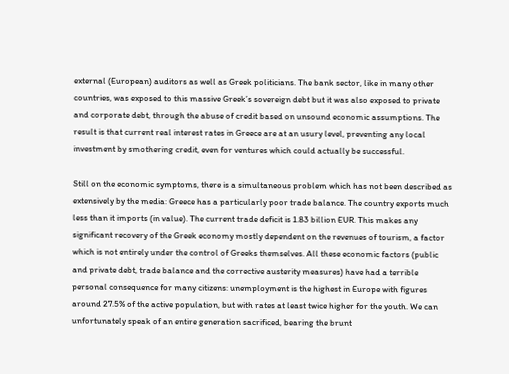external (European) auditors as well as Greek politicians. The bank sector, like in many other countries, was exposed to this massive Greek’s sovereign debt but it was also exposed to private and corporate debt, through the abuse of credit based on unsound economic assumptions. The result is that current real interest rates in Greece are at an usury level, preventing any local investment by smothering credit, even for ventures which could actually be successful.

Still on the economic symptoms, there is a simultaneous problem which has not been described as extensively by the media: Greece has a particularly poor trade balance. The country exports much less than it imports (in value). The current trade deficit is 1.83 billion EUR. This makes any significant recovery of the Greek economy mostly dependent on the revenues of tourism, a factor which is not entirely under the control of Greeks themselves. All these economic factors (public and private debt, trade balance and the corrective austerity measures) have had a terrible personal consequence for many citizens: unemployment is the highest in Europe with figures around 27.5% of the active population, but with rates at least twice higher for the youth. We can unfortunately speak of an entire generation sacrificed, bearing the brunt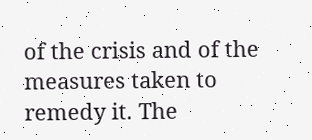of the crisis and of the measures taken to remedy it. The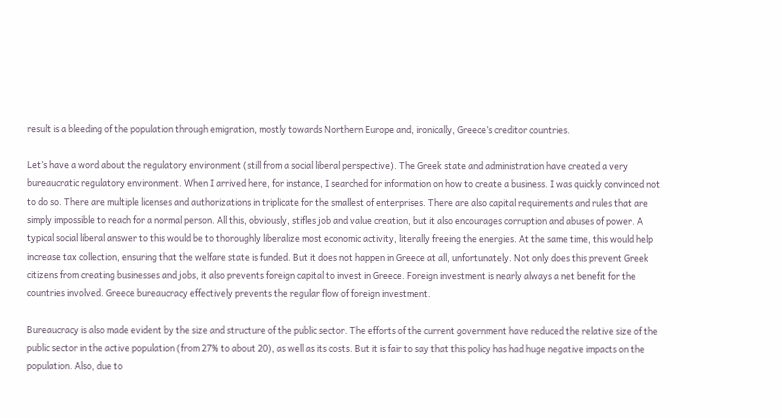result is a bleeding of the population through emigration, mostly towards Northern Europe and, ironically, Greece’s creditor countries.

Let’s have a word about the regulatory environment (still from a social liberal perspective). The Greek state and administration have created a very bureaucratic regulatory environment. When I arrived here, for instance, I searched for information on how to create a business. I was quickly convinced not to do so. There are multiple licenses and authorizations in triplicate for the smallest of enterprises. There are also capital requirements and rules that are simply impossible to reach for a normal person. All this, obviously, stifles job and value creation, but it also encourages corruption and abuses of power. A typical social liberal answer to this would be to thoroughly liberalize most economic activity, literally freeing the energies. At the same time, this would help increase tax collection, ensuring that the welfare state is funded. But it does not happen in Greece at all, unfortunately. Not only does this prevent Greek citizens from creating businesses and jobs, it also prevents foreign capital to invest in Greece. Foreign investment is nearly always a net benefit for the countries involved. Greece bureaucracy effectively prevents the regular flow of foreign investment.

Bureaucracy is also made evident by the size and structure of the public sector. The efforts of the current government have reduced the relative size of the public sector in the active population (from 27% to about 20), as well as its costs. But it is fair to say that this policy has had huge negative impacts on the population. Also, due to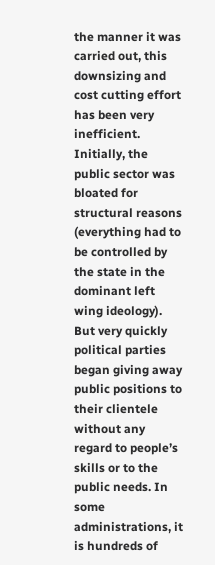the manner it was carried out, this downsizing and cost cutting effort has been very inefficient. Initially, the public sector was bloated for structural reasons (everything had to be controlled by the state in the dominant left wing ideology). But very quickly political parties began giving away public positions to their clientele without any regard to people’s skills or to the public needs. In some administrations, it is hundreds of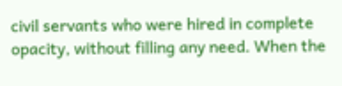civil servants who were hired in complete opacity, without filling any need. When the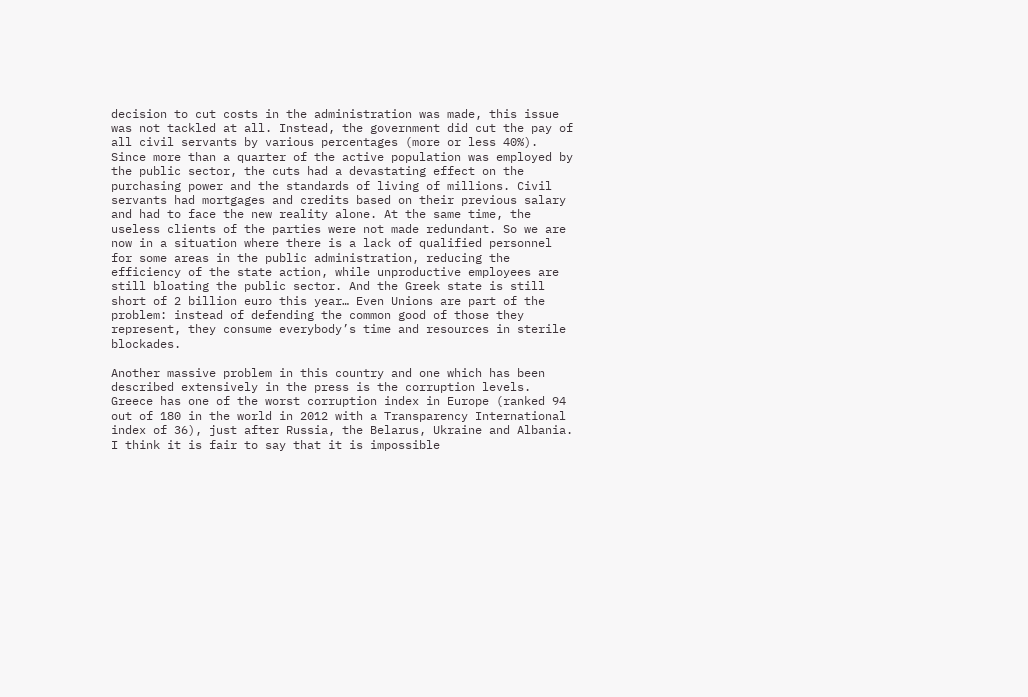decision to cut costs in the administration was made, this issue was not tackled at all. Instead, the government did cut the pay of all civil servants by various percentages (more or less 40%). Since more than a quarter of the active population was employed by the public sector, the cuts had a devastating effect on the purchasing power and the standards of living of millions. Civil servants had mortgages and credits based on their previous salary and had to face the new reality alone. At the same time, the useless clients of the parties were not made redundant. So we are now in a situation where there is a lack of qualified personnel for some areas in the public administration, reducing the efficiency of the state action, while unproductive employees are still bloating the public sector. And the Greek state is still short of 2 billion euro this year… Even Unions are part of the problem: instead of defending the common good of those they represent, they consume everybody’s time and resources in sterile blockades.

Another massive problem in this country and one which has been described extensively in the press is the corruption levels. Greece has one of the worst corruption index in Europe (ranked 94 out of 180 in the world in 2012 with a Transparency International index of 36), just after Russia, the Belarus, Ukraine and Albania. I think it is fair to say that it is impossible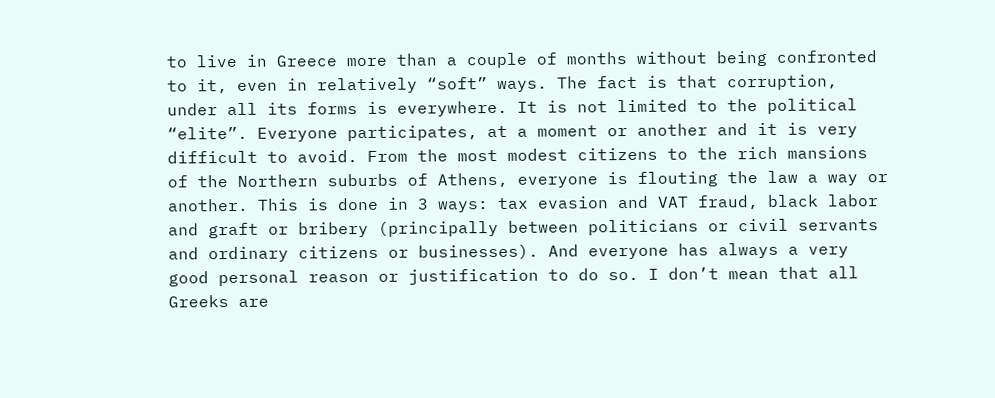to live in Greece more than a couple of months without being confronted to it, even in relatively “soft” ways. The fact is that corruption, under all its forms is everywhere. It is not limited to the political “elite”. Everyone participates, at a moment or another and it is very difficult to avoid. From the most modest citizens to the rich mansions of the Northern suburbs of Athens, everyone is flouting the law a way or another. This is done in 3 ways: tax evasion and VAT fraud, black labor and graft or bribery (principally between politicians or civil servants and ordinary citizens or businesses). And everyone has always a very good personal reason or justification to do so. I don’t mean that all Greeks are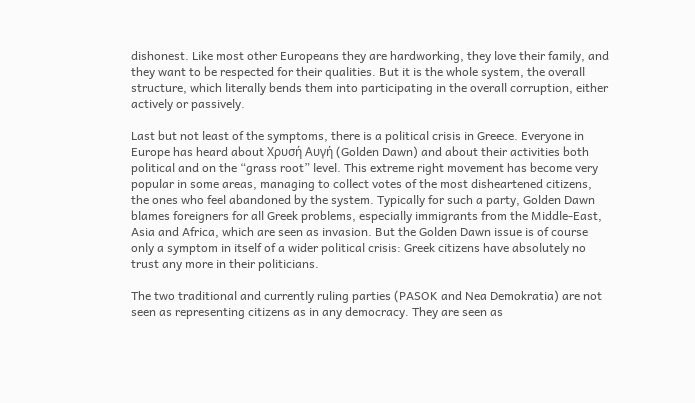dishonest. Like most other Europeans they are hardworking, they love their family, and they want to be respected for their qualities. But it is the whole system, the overall structure, which literally bends them into participating in the overall corruption, either actively or passively.

Last but not least of the symptoms, there is a political crisis in Greece. Everyone in Europe has heard about Χρυσή Αυγή (Golden Dawn) and about their activities both political and on the “grass root” level. This extreme right movement has become very popular in some areas, managing to collect votes of the most disheartened citizens, the ones who feel abandoned by the system. Typically for such a party, Golden Dawn blames foreigners for all Greek problems, especially immigrants from the Middle-East, Asia and Africa, which are seen as invasion. But the Golden Dawn issue is of course only a symptom in itself of a wider political crisis: Greek citizens have absolutely no trust any more in their politicians.

The two traditional and currently ruling parties (PASOK and Nea Demokratia) are not seen as representing citizens as in any democracy. They are seen as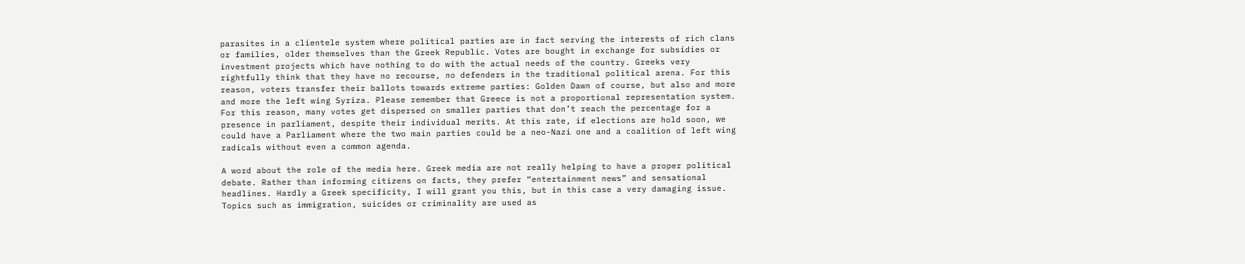parasites in a clientele system where political parties are in fact serving the interests of rich clans or families, older themselves than the Greek Republic. Votes are bought in exchange for subsidies or investment projects which have nothing to do with the actual needs of the country. Greeks very rightfully think that they have no recourse, no defenders in the traditional political arena. For this reason, voters transfer their ballots towards extreme parties: Golden Dawn of course, but also and more and more the left wing Syriza. Please remember that Greece is not a proportional representation system. For this reason, many votes get dispersed on smaller parties that don’t reach the percentage for a presence in parliament, despite their individual merits. At this rate, if elections are hold soon, we could have a Parliament where the two main parties could be a neo-Nazi one and a coalition of left wing radicals without even a common agenda.

A word about the role of the media here. Greek media are not really helping to have a proper political debate. Rather than informing citizens on facts, they prefer “entertainment news” and sensational headlines. Hardly a Greek specificity, I will grant you this, but in this case a very damaging issue. Topics such as immigration, suicides or criminality are used as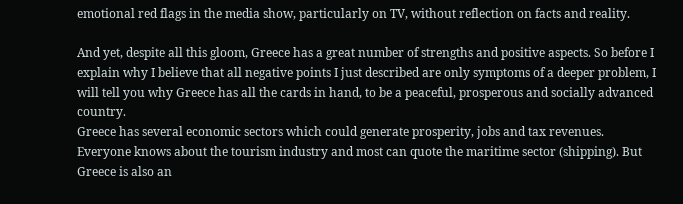emotional red flags in the media show, particularly on TV, without reflection on facts and reality.

And yet, despite all this gloom, Greece has a great number of strengths and positive aspects. So before I explain why I believe that all negative points I just described are only symptoms of a deeper problem, I will tell you why Greece has all the cards in hand, to be a peaceful, prosperous and socially advanced country.
Greece has several economic sectors which could generate prosperity, jobs and tax revenues. Everyone knows about the tourism industry and most can quote the maritime sector (shipping). But Greece is also an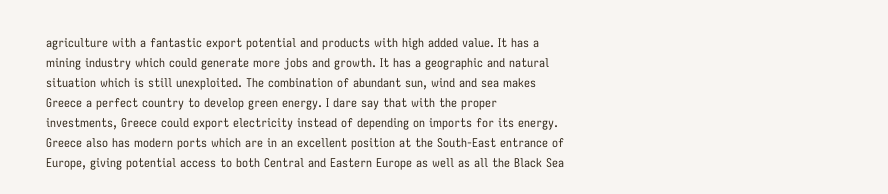agriculture with a fantastic export potential and products with high added value. It has a mining industry which could generate more jobs and growth. It has a geographic and natural situation which is still unexploited. The combination of abundant sun, wind and sea makes Greece a perfect country to develop green energy. I dare say that with the proper investments, Greece could export electricity instead of depending on imports for its energy. Greece also has modern ports which are in an excellent position at the South-East entrance of Europe, giving potential access to both Central and Eastern Europe as well as all the Black Sea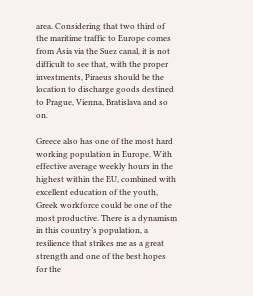area. Considering that two third of the maritime traffic to Europe comes from Asia via the Suez canal, it is not difficult to see that, with the proper investments, Piraeus should be the location to discharge goods destined to Prague, Vienna, Bratislava and so on.

Greece also has one of the most hard working population in Europe. With effective average weekly hours in the highest within the EU, combined with excellent education of the youth, Greek workforce could be one of the most productive. There is a dynamism in this country’s population, a resilience that strikes me as a great strength and one of the best hopes for the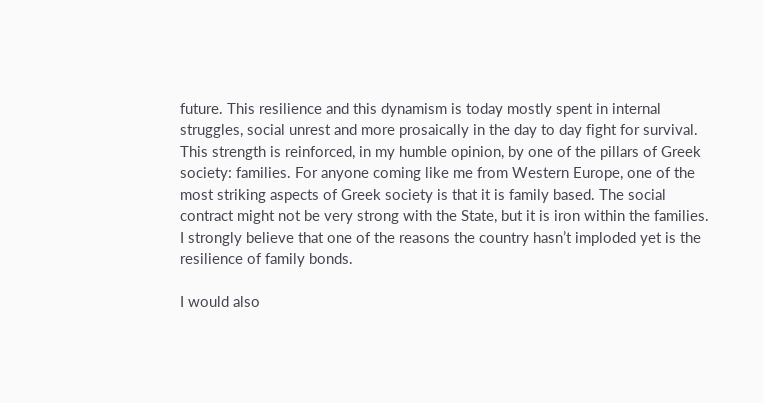future. This resilience and this dynamism is today mostly spent in internal struggles, social unrest and more prosaically in the day to day fight for survival. This strength is reinforced, in my humble opinion, by one of the pillars of Greek society: families. For anyone coming like me from Western Europe, one of the most striking aspects of Greek society is that it is family based. The social contract might not be very strong with the State, but it is iron within the families. I strongly believe that one of the reasons the country hasn’t imploded yet is the resilience of family bonds.

I would also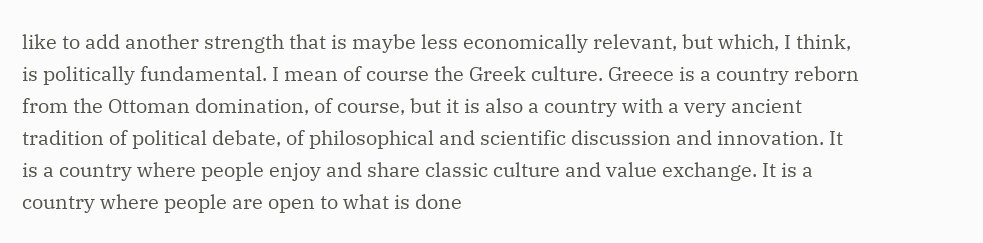like to add another strength that is maybe less economically relevant, but which, I think, is politically fundamental. I mean of course the Greek culture. Greece is a country reborn from the Ottoman domination, of course, but it is also a country with a very ancient tradition of political debate, of philosophical and scientific discussion and innovation. It is a country where people enjoy and share classic culture and value exchange. It is a country where people are open to what is done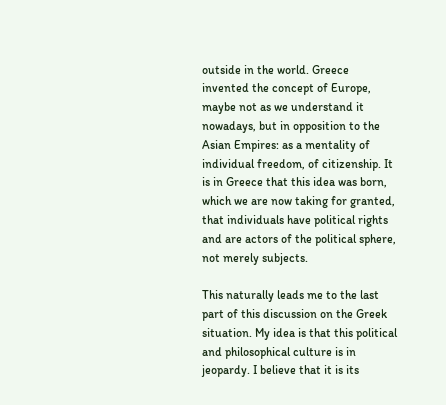outside in the world. Greece invented the concept of Europe, maybe not as we understand it nowadays, but in opposition to the Asian Empires: as a mentality of individual freedom, of citizenship. It is in Greece that this idea was born, which we are now taking for granted, that individuals have political rights and are actors of the political sphere, not merely subjects.

This naturally leads me to the last part of this discussion on the Greek situation. My idea is that this political and philosophical culture is in jeopardy. I believe that it is its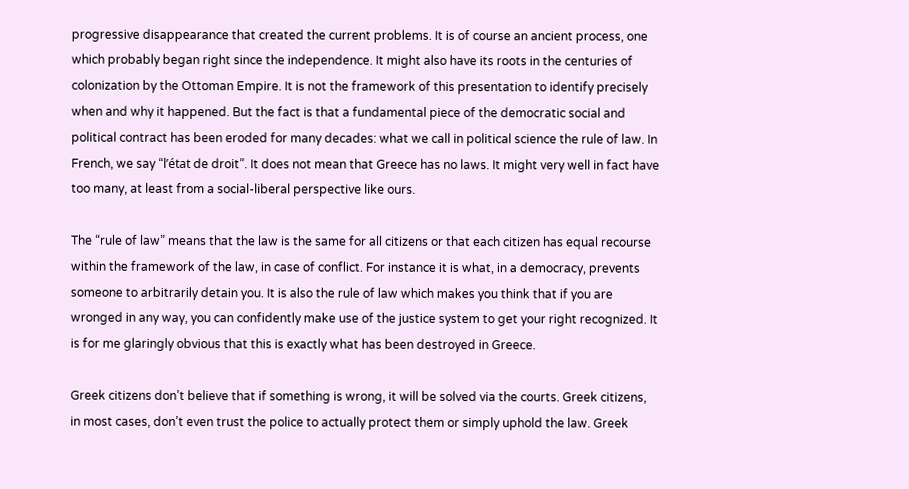progressive disappearance that created the current problems. It is of course an ancient process, one which probably began right since the independence. It might also have its roots in the centuries of colonization by the Ottoman Empire. It is not the framework of this presentation to identify precisely when and why it happened. But the fact is that a fundamental piece of the democratic social and political contract has been eroded for many decades: what we call in political science the rule of law. In French, we say “l’état de droit”. It does not mean that Greece has no laws. It might very well in fact have too many, at least from a social-liberal perspective like ours.

The “rule of law” means that the law is the same for all citizens or that each citizen has equal recourse within the framework of the law, in case of conflict. For instance it is what, in a democracy, prevents someone to arbitrarily detain you. It is also the rule of law which makes you think that if you are wronged in any way, you can confidently make use of the justice system to get your right recognized. It is for me glaringly obvious that this is exactly what has been destroyed in Greece.

Greek citizens don’t believe that if something is wrong, it will be solved via the courts. Greek citizens, in most cases, don’t even trust the police to actually protect them or simply uphold the law. Greek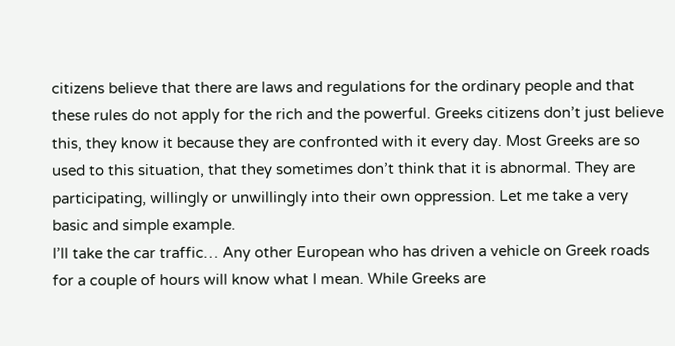citizens believe that there are laws and regulations for the ordinary people and that these rules do not apply for the rich and the powerful. Greeks citizens don’t just believe this, they know it because they are confronted with it every day. Most Greeks are so used to this situation, that they sometimes don’t think that it is abnormal. They are participating, willingly or unwillingly into their own oppression. Let me take a very basic and simple example.
I’ll take the car traffic… Any other European who has driven a vehicle on Greek roads for a couple of hours will know what I mean. While Greeks are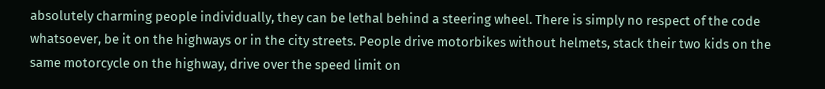absolutely charming people individually, they can be lethal behind a steering wheel. There is simply no respect of the code whatsoever, be it on the highways or in the city streets. People drive motorbikes without helmets, stack their two kids on the same motorcycle on the highway, drive over the speed limit on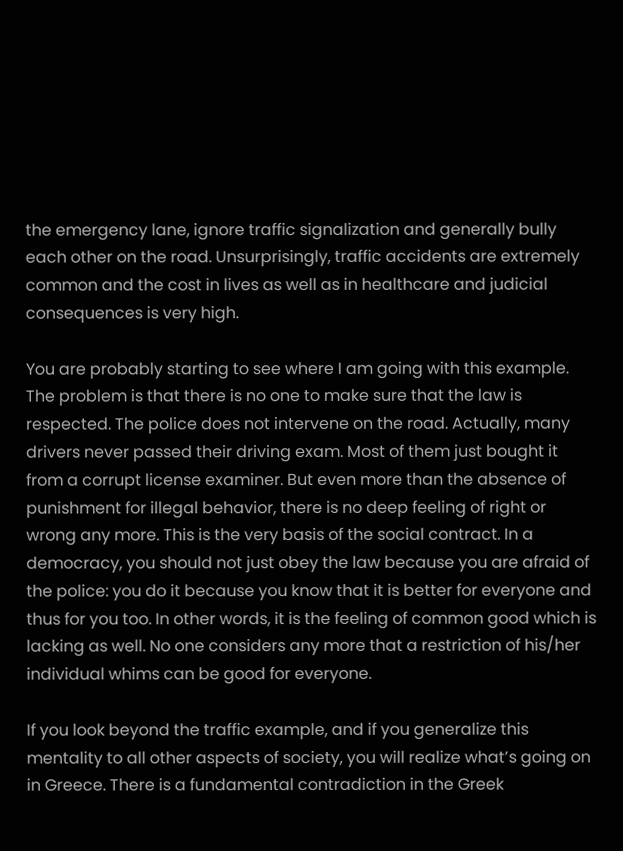the emergency lane, ignore traffic signalization and generally bully each other on the road. Unsurprisingly, traffic accidents are extremely common and the cost in lives as well as in healthcare and judicial consequences is very high.

You are probably starting to see where I am going with this example. The problem is that there is no one to make sure that the law is respected. The police does not intervene on the road. Actually, many drivers never passed their driving exam. Most of them just bought it from a corrupt license examiner. But even more than the absence of punishment for illegal behavior, there is no deep feeling of right or wrong any more. This is the very basis of the social contract. In a democracy, you should not just obey the law because you are afraid of the police: you do it because you know that it is better for everyone and thus for you too. In other words, it is the feeling of common good which is lacking as well. No one considers any more that a restriction of his/her individual whims can be good for everyone.

If you look beyond the traffic example, and if you generalize this mentality to all other aspects of society, you will realize what’s going on in Greece. There is a fundamental contradiction in the Greek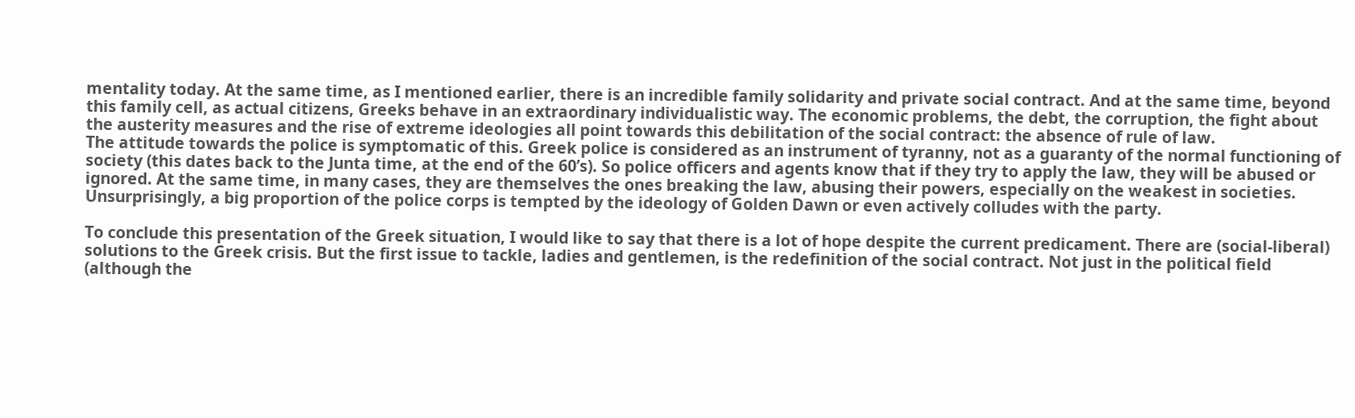mentality today. At the same time, as I mentioned earlier, there is an incredible family solidarity and private social contract. And at the same time, beyond this family cell, as actual citizens, Greeks behave in an extraordinary individualistic way. The economic problems, the debt, the corruption, the fight about the austerity measures and the rise of extreme ideologies all point towards this debilitation of the social contract: the absence of rule of law.
The attitude towards the police is symptomatic of this. Greek police is considered as an instrument of tyranny, not as a guaranty of the normal functioning of society (this dates back to the Junta time, at the end of the 60’s). So police officers and agents know that if they try to apply the law, they will be abused or ignored. At the same time, in many cases, they are themselves the ones breaking the law, abusing their powers, especially on the weakest in societies. Unsurprisingly, a big proportion of the police corps is tempted by the ideology of Golden Dawn or even actively colludes with the party.

To conclude this presentation of the Greek situation, I would like to say that there is a lot of hope despite the current predicament. There are (social-liberal) solutions to the Greek crisis. But the first issue to tackle, ladies and gentlemen, is the redefinition of the social contract. Not just in the political field (although the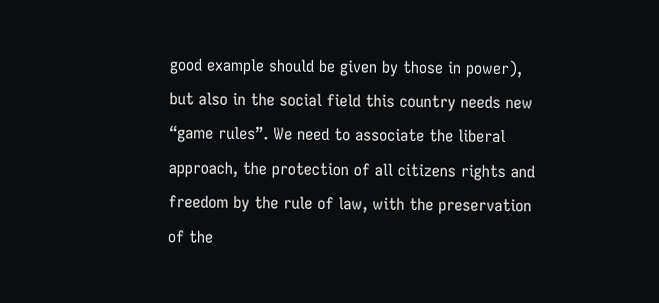good example should be given by those in power), but also in the social field this country needs new “game rules”. We need to associate the liberal approach, the protection of all citizens rights and freedom by the rule of law, with the preservation of the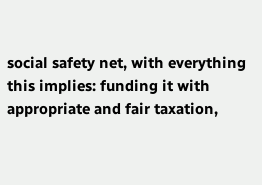social safety net, with everything this implies: funding it with appropriate and fair taxation,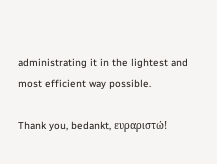administrating it in the lightest and most efficient way possible.

Thank you, bedankt, ευραριστώ!